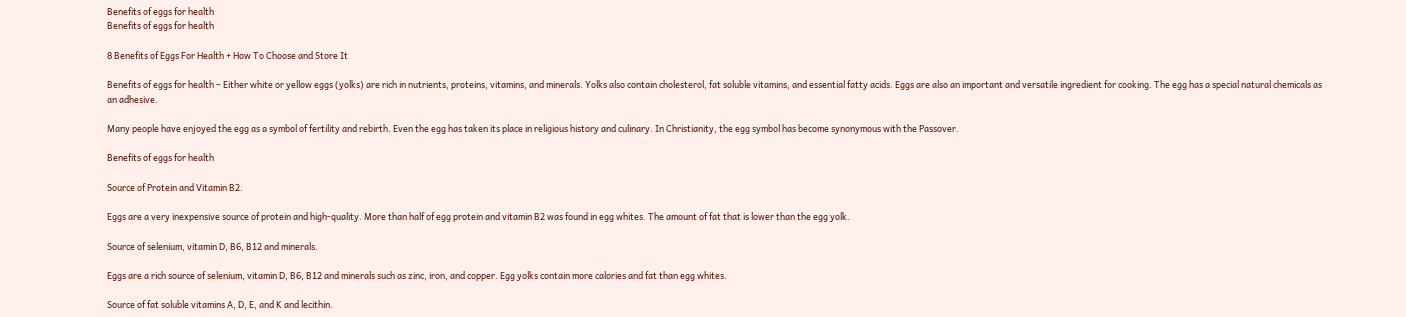Benefits of eggs for health
Benefits of eggs for health

8 Benefits of Eggs For Health + How To Choose and Store It

Benefits of eggs for health – Either white or yellow eggs (yolks) are rich in nutrients, proteins, vitamins, and minerals. Yolks also contain cholesterol, fat soluble vitamins, and essential fatty acids. Eggs are also an important and versatile ingredient for cooking. The egg has a special natural chemicals as an adhesive.

Many people have enjoyed the egg as a symbol of fertility and rebirth. Even the egg has taken its place in religious history and culinary. In Christianity, the egg symbol has become synonymous with the Passover.

Benefits of eggs for health

Source of Protein and Vitamin B2.

Eggs are a very inexpensive source of protein and high-quality. More than half of egg protein and vitamin B2 was found in egg whites. The amount of fat that is lower than the egg yolk.

Source of selenium, vitamin D, B6, B12 and minerals.

Eggs are a rich source of selenium, vitamin D, B6, B12 and minerals such as zinc, iron, and copper. Egg yolks contain more calories and fat than egg whites.

Source of fat soluble vitamins A, D, E, and K and lecithin.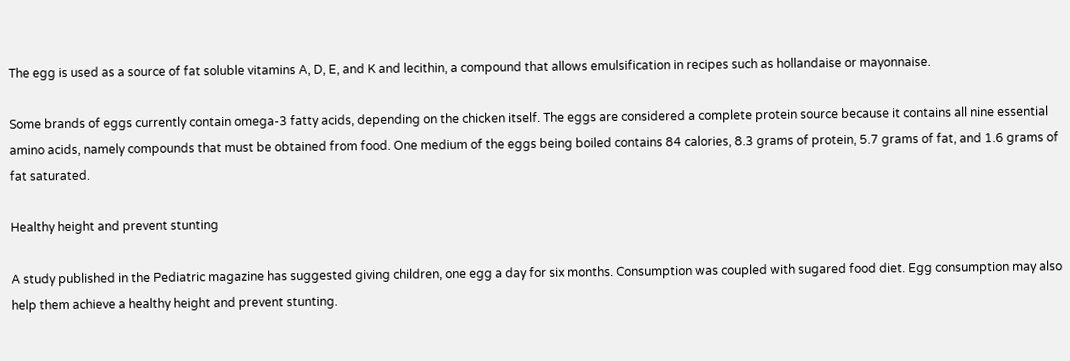The egg is used as a source of fat soluble vitamins A, D, E, and K and lecithin, a compound that allows emulsification in recipes such as hollandaise or mayonnaise.

Some brands of eggs currently contain omega-3 fatty acids, depending on the chicken itself. The eggs are considered a complete protein source because it contains all nine essential amino acids, namely compounds that must be obtained from food. One medium of the eggs being boiled contains 84 calories, 8.3 grams of protein, 5.7 grams of fat, and 1.6 grams of fat saturated.

Healthy height and prevent stunting

A study published in the Pediatric magazine has suggested giving children, one egg a day for six months. Consumption was coupled with sugared food diet. Egg consumption may also help them achieve a healthy height and prevent stunting.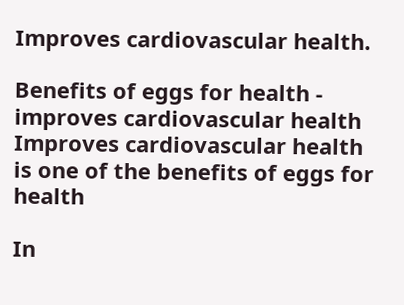Improves cardiovascular health.

Benefits of eggs for health - improves cardiovascular health
Improves cardiovascular health is one of the benefits of eggs for health

In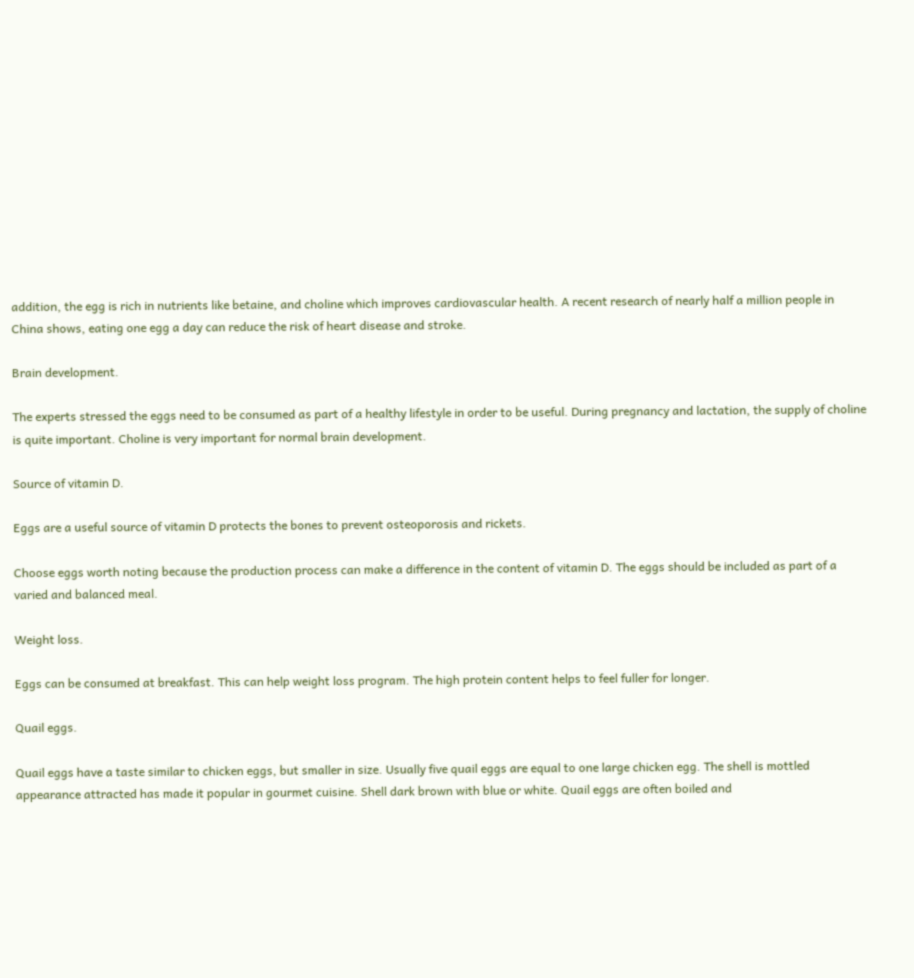addition, the egg is rich in nutrients like betaine, and choline which improves cardiovascular health. A recent research of nearly half a million people in China shows, eating one egg a day can reduce the risk of heart disease and stroke.

Brain development.

The experts stressed the eggs need to be consumed as part of a healthy lifestyle in order to be useful. During pregnancy and lactation, the supply of choline is quite important. Choline is very important for normal brain development.

Source of vitamin D.

Eggs are a useful source of vitamin D protects the bones to prevent osteoporosis and rickets.

Choose eggs worth noting because the production process can make a difference in the content of vitamin D. The eggs should be included as part of a varied and balanced meal.

Weight loss.

Eggs can be consumed at breakfast. This can help weight loss program. The high protein content helps to feel fuller for longer.

Quail eggs.

Quail eggs have a taste similar to chicken eggs, but smaller in size. Usually five quail eggs are equal to one large chicken egg. The shell is mottled appearance attracted has made it popular in gourmet cuisine. Shell dark brown with blue or white. Quail eggs are often boiled and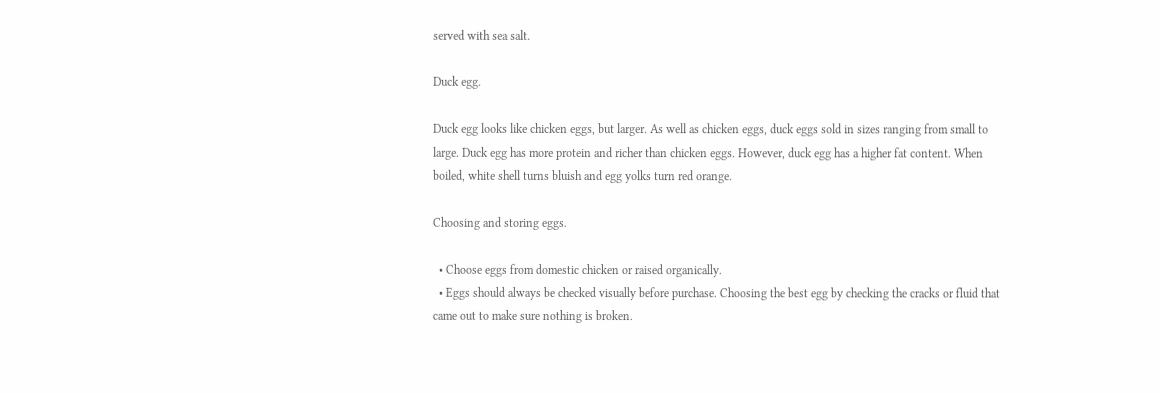served with sea salt.

Duck egg.

Duck egg looks like chicken eggs, but larger. As well as chicken eggs, duck eggs sold in sizes ranging from small to large. Duck egg has more protein and richer than chicken eggs. However, duck egg has a higher fat content. When boiled, white shell turns bluish and egg yolks turn red orange.

Choosing and storing eggs.

  • Choose eggs from domestic chicken or raised organically.
  • Eggs should always be checked visually before purchase. Choosing the best egg by checking the cracks or fluid that came out to make sure nothing is broken.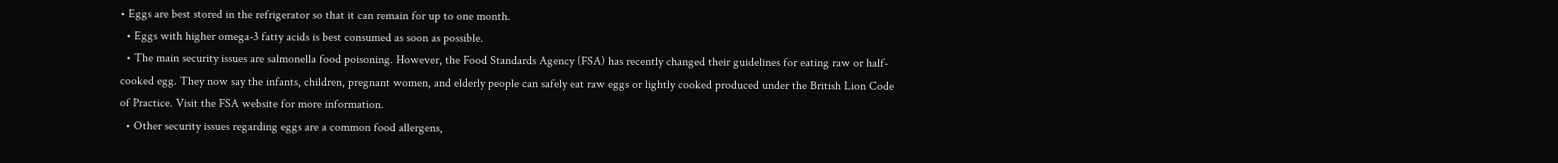• Eggs are best stored in the refrigerator so that it can remain for up to one month.
  • Eggs with higher omega-3 fatty acids is best consumed as soon as possible.
  • The main security issues are salmonella food poisoning. However, the Food Standards Agency (FSA) has recently changed their guidelines for eating raw or half-cooked egg. They now say the infants, children, pregnant women, and elderly people can safely eat raw eggs or lightly cooked produced under the British Lion Code of Practice. Visit the FSA website for more information.
  • Other security issues regarding eggs are a common food allergens,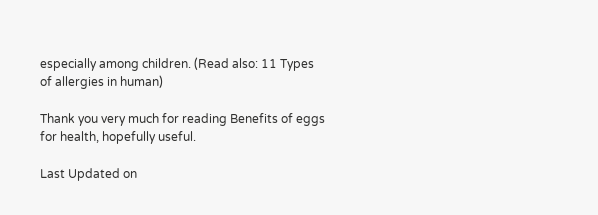especially among children. (Read also: 11 Types of allergies in human)

Thank you very much for reading Benefits of eggs for health, hopefully useful.

Last Updated on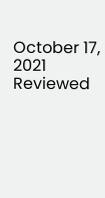October 17, 2021 Reviewed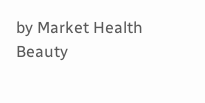by Market Health Beauty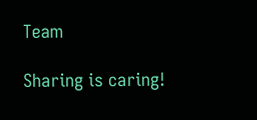Team

Sharing is caring!